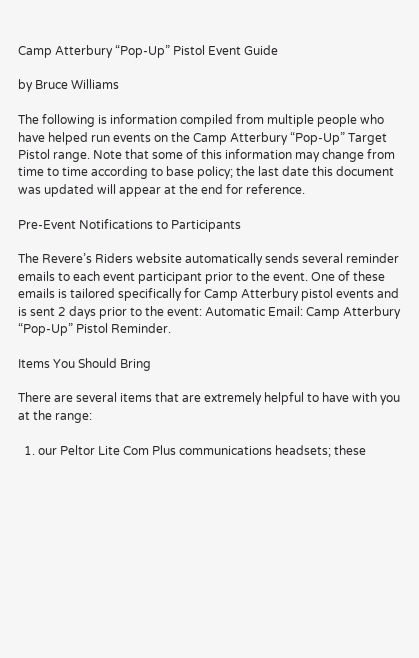Camp Atterbury “Pop-Up” Pistol Event Guide

by Bruce Williams

The following is information compiled from multiple people who have helped run events on the Camp Atterbury “Pop-Up” Target Pistol range. Note that some of this information may change from time to time according to base policy; the last date this document was updated will appear at the end for reference.

Pre-Event Notifications to Participants

The Revere’s Riders website automatically sends several reminder emails to each event participant prior to the event. One of these emails is tailored specifically for Camp Atterbury pistol events and is sent 2 days prior to the event: Automatic Email: Camp Atterbury “Pop-Up” Pistol Reminder.

Items You Should Bring

There are several items that are extremely helpful to have with you at the range:

  1. our Peltor Lite Com Plus communications headsets; these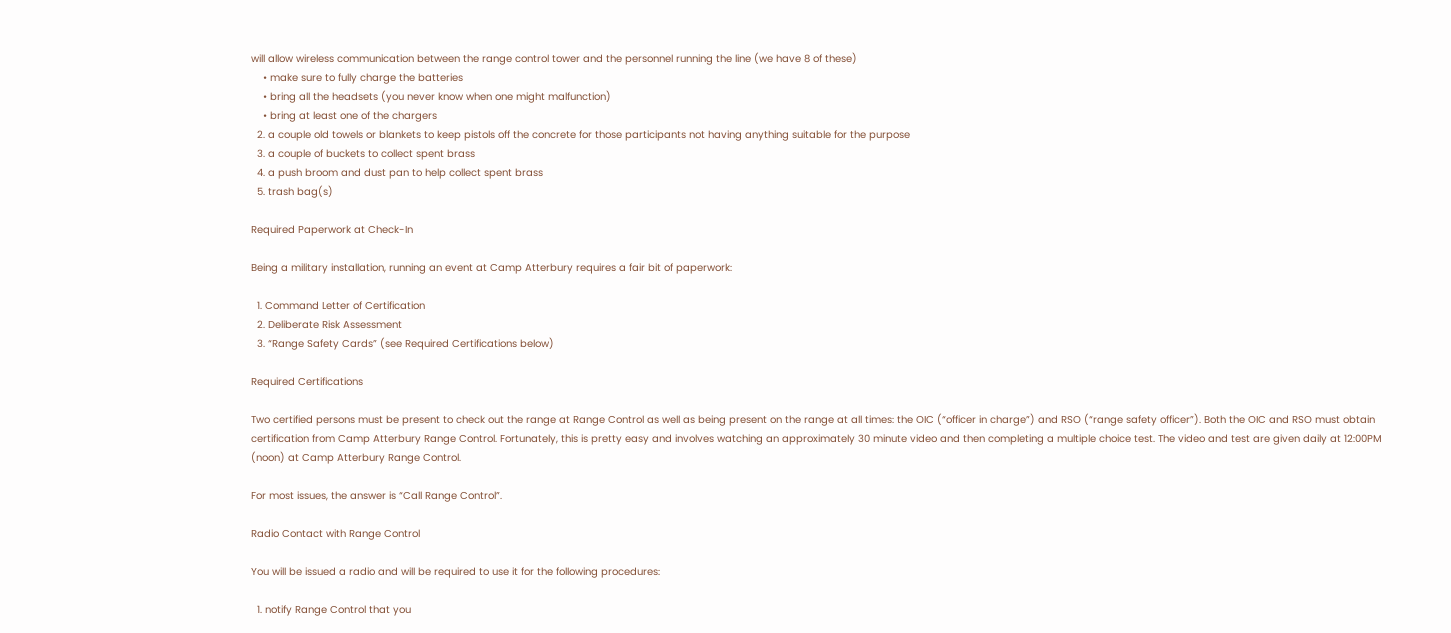will allow wireless communication between the range control tower and the personnel running the line (we have 8 of these)
    • make sure to fully charge the batteries
    • bring all the headsets (you never know when one might malfunction)
    • bring at least one of the chargers
  2. a couple old towels or blankets to keep pistols off the concrete for those participants not having anything suitable for the purpose
  3. a couple of buckets to collect spent brass
  4. a push broom and dust pan to help collect spent brass
  5. trash bag(s)

Required Paperwork at Check-In

Being a military installation, running an event at Camp Atterbury requires a fair bit of paperwork:

  1. Command Letter of Certification
  2. Deliberate Risk Assessment
  3. “Range Safety Cards” (see Required Certifications below)

Required Certifications

Two certified persons must be present to check out the range at Range Control as well as being present on the range at all times: the OIC (“officer in charge”) and RSO (“range safety officer”). Both the OIC and RSO must obtain certification from Camp Atterbury Range Control. Fortunately, this is pretty easy and involves watching an approximately 30 minute video and then completing a multiple choice test. The video and test are given daily at 12:00PM (noon) at Camp Atterbury Range Control.

For most issues, the answer is “Call Range Control”.

Radio Contact with Range Control

You will be issued a radio and will be required to use it for the following procedures:

  1. notify Range Control that you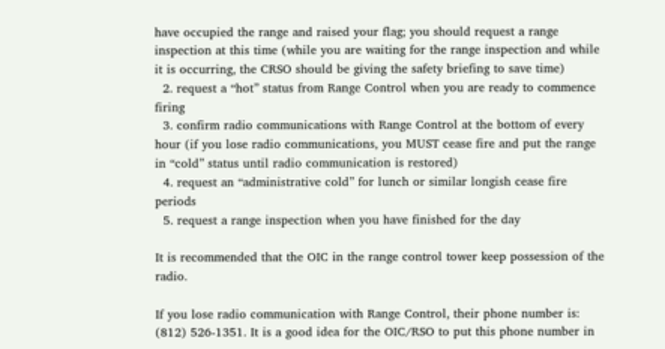have occupied the range and raised your flag; you should request a range inspection at this time (while you are waiting for the range inspection and while it is occurring, the CRSO should be giving the safety briefing to save time)
  2. request a “hot” status from Range Control when you are ready to commence firing
  3. confirm radio communications with Range Control at the bottom of every hour (if you lose radio communications, you MUST cease fire and put the range in “cold” status until radio communication is restored)
  4. request an “administrative cold” for lunch or similar longish cease fire periods
  5. request a range inspection when you have finished for the day

It is recommended that the OIC in the range control tower keep possession of the radio.

If you lose radio communication with Range Control, their phone number is: (812) 526-1351. It is a good idea for the OIC/RSO to put this phone number in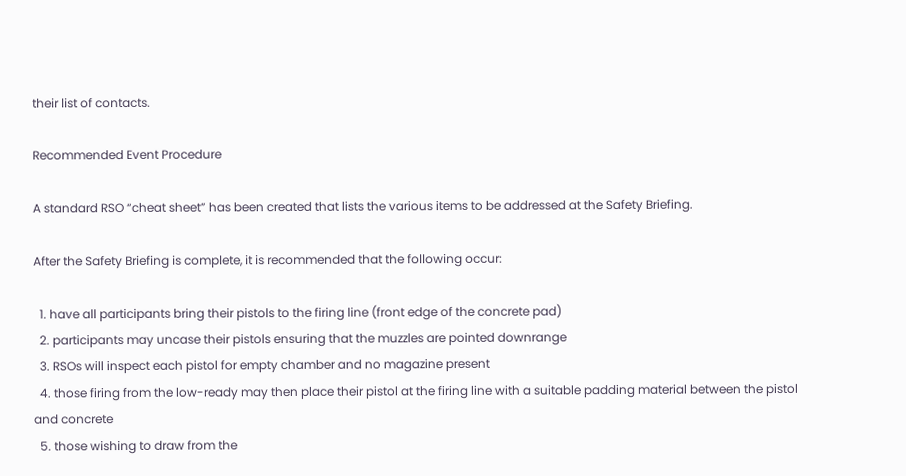their list of contacts.

Recommended Event Procedure

A standard RSO “cheat sheet” has been created that lists the various items to be addressed at the Safety Briefing.

After the Safety Briefing is complete, it is recommended that the following occur:

  1. have all participants bring their pistols to the firing line (front edge of the concrete pad)
  2. participants may uncase their pistols ensuring that the muzzles are pointed downrange
  3. RSOs will inspect each pistol for empty chamber and no magazine present
  4. those firing from the low-ready may then place their pistol at the firing line with a suitable padding material between the pistol and concrete
  5. those wishing to draw from the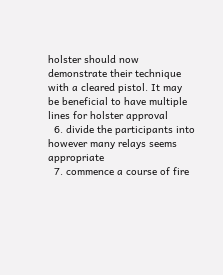holster should now demonstrate their technique with a cleared pistol. It may be beneficial to have multiple lines for holster approval
  6. divide the participants into however many relays seems appropriate
  7. commence a course of fire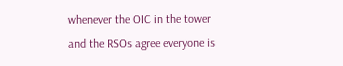whenever the OIC in the tower and the RSOs agree everyone is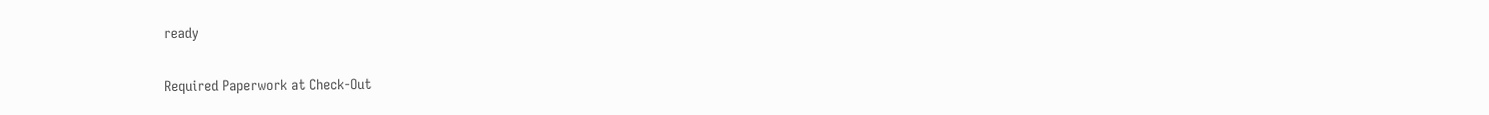ready

Required Paperwork at Check-Out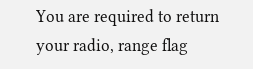You are required to return your radio, range flag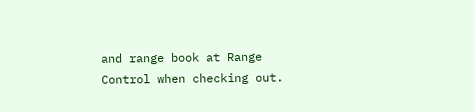and range book at Range Control when checking out.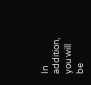In addition, you will be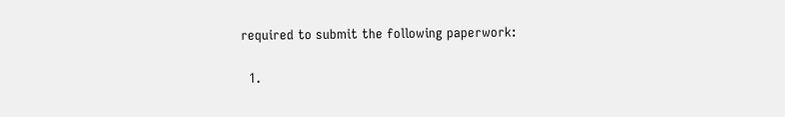required to submit the following paperwork:

  1.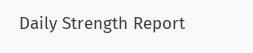Daily Strength Report